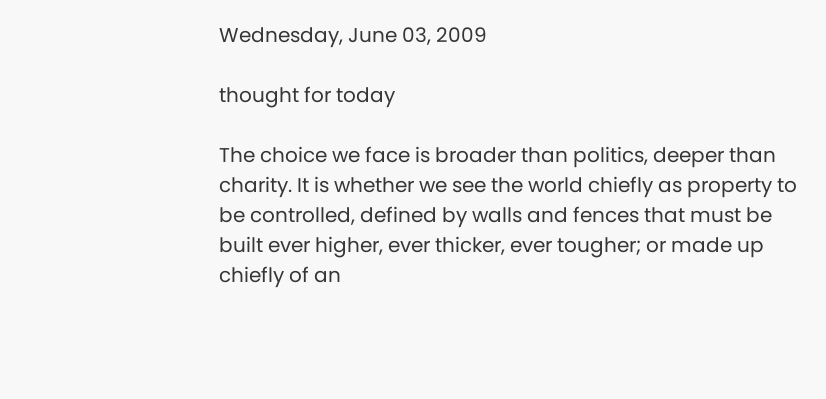Wednesday, June 03, 2009

thought for today

The choice we face is broader than politics, deeper than charity. It is whether we see the world chiefly as property to be controlled, defined by walls and fences that must be built ever higher, ever thicker, ever tougher; or made up chiefly of an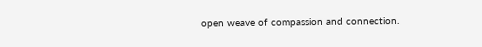open weave of compassion and connection.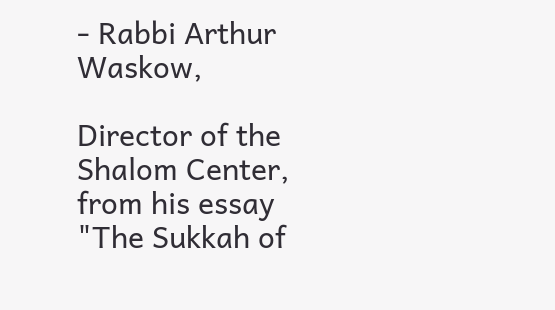- Rabbi Arthur Waskow,

Director of the Shalom Center, from his essay "The Sukkah of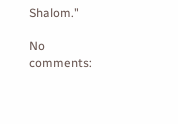Shalom."

No comments: